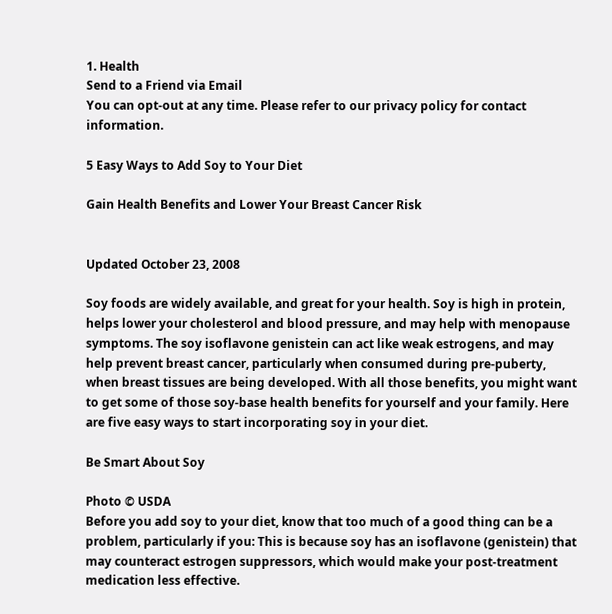1. Health
Send to a Friend via Email
You can opt-out at any time. Please refer to our privacy policy for contact information.

5 Easy Ways to Add Soy to Your Diet

Gain Health Benefits and Lower Your Breast Cancer Risk


Updated October 23, 2008

Soy foods are widely available, and great for your health. Soy is high in protein, helps lower your cholesterol and blood pressure, and may help with menopause symptoms. The soy isoflavone genistein can act like weak estrogens, and may help prevent breast cancer, particularly when consumed during pre-puberty, when breast tissues are being developed. With all those benefits, you might want to get some of those soy-base health benefits for yourself and your family. Here are five easy ways to start incorporating soy in your diet.

Be Smart About Soy

Photo © USDA
Before you add soy to your diet, know that too much of a good thing can be a problem, particularly if you: This is because soy has an isoflavone (genistein) that may counteract estrogen suppressors, which would make your post-treatment medication less effective.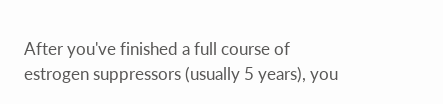After you've finished a full course of estrogen suppressors (usually 5 years), you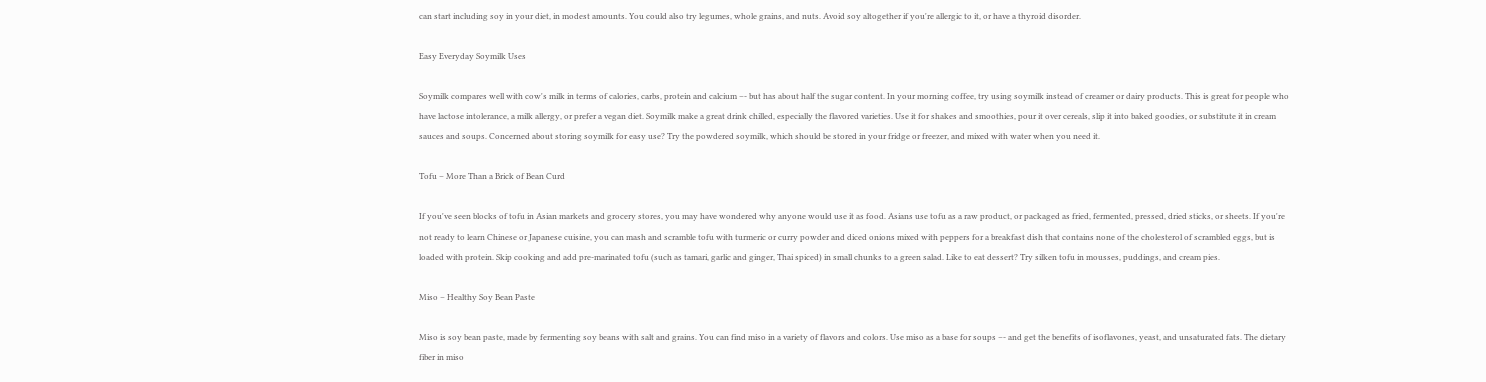can start including soy in your diet, in modest amounts. You could also try legumes, whole grains, and nuts. Avoid soy altogether if you're allergic to it, or have a thyroid disorder.

Easy Everyday Soymilk Uses

Soymilk compares well with cow's milk in terms of calories, carbs, protein and calcium –- but has about half the sugar content. In your morning coffee, try using soymilk instead of creamer or dairy products. This is great for people who have lactose intolerance, a milk allergy, or prefer a vegan diet. Soymilk make a great drink chilled, especially the flavored varieties. Use it for shakes and smoothies, pour it over cereals, slip it into baked goodies, or substitute it in cream sauces and soups. Concerned about storing soymilk for easy use? Try the powdered soymilk, which should be stored in your fridge or freezer, and mixed with water when you need it.

Tofu – More Than a Brick of Bean Curd

If you've seen blocks of tofu in Asian markets and grocery stores, you may have wondered why anyone would use it as food. Asians use tofu as a raw product, or packaged as fried, fermented, pressed, dried sticks, or sheets. If you're not ready to learn Chinese or Japanese cuisine, you can mash and scramble tofu with turmeric or curry powder and diced onions mixed with peppers for a breakfast dish that contains none of the cholesterol of scrambled eggs, but is loaded with protein. Skip cooking and add pre-marinated tofu (such as tamari, garlic and ginger, Thai spiced) in small chunks to a green salad. Like to eat dessert? Try silken tofu in mousses, puddings, and cream pies.

Miso – Healthy Soy Bean Paste

Miso is soy bean paste, made by fermenting soy beans with salt and grains. You can find miso in a variety of flavors and colors. Use miso as a base for soups –- and get the benefits of isoflavones, yeast, and unsaturated fats. The dietary fiber in miso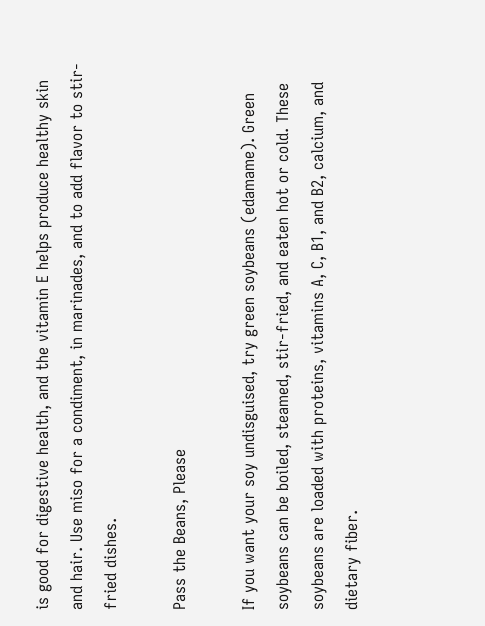is good for digestive health, and the vitamin E helps produce healthy skin and hair. Use miso for a condiment, in marinades, and to add flavor to stir-fried dishes.

Pass the Beans, Please

If you want your soy undisguised, try green soybeans (edamame). Green soybeans can be boiled, steamed, stir-fried, and eaten hot or cold. These soybeans are loaded with proteins, vitamins A, C, B1, and B2, calcium, and dietary fiber.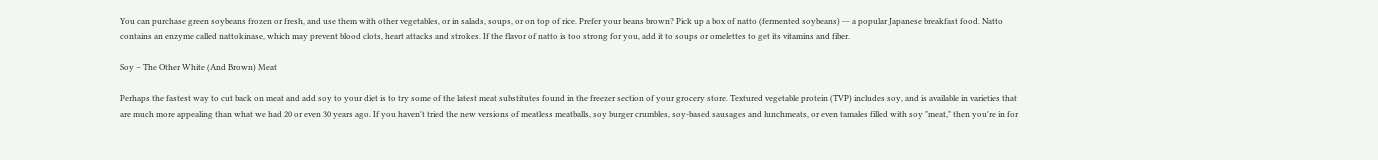You can purchase green soybeans frozen or fresh, and use them with other vegetables, or in salads, soups, or on top of rice. Prefer your beans brown? Pick up a box of natto (fermented soybeans) -– a popular Japanese breakfast food. Natto contains an enzyme called nattokinase, which may prevent blood clots, heart attacks and strokes. If the flavor of natto is too strong for you, add it to soups or omelettes to get its vitamins and fiber.

Soy – The Other White (And Brown) Meat

Perhaps the fastest way to cut back on meat and add soy to your diet is to try some of the latest meat substitutes found in the freezer section of your grocery store. Textured vegetable protein (TVP) includes soy, and is available in varieties that are much more appealing than what we had 20 or even 30 years ago. If you haven't tried the new versions of meatless meatballs, soy burger crumbles, soy-based sausages and lunchmeats, or even tamales filled with soy "meat," then you're in for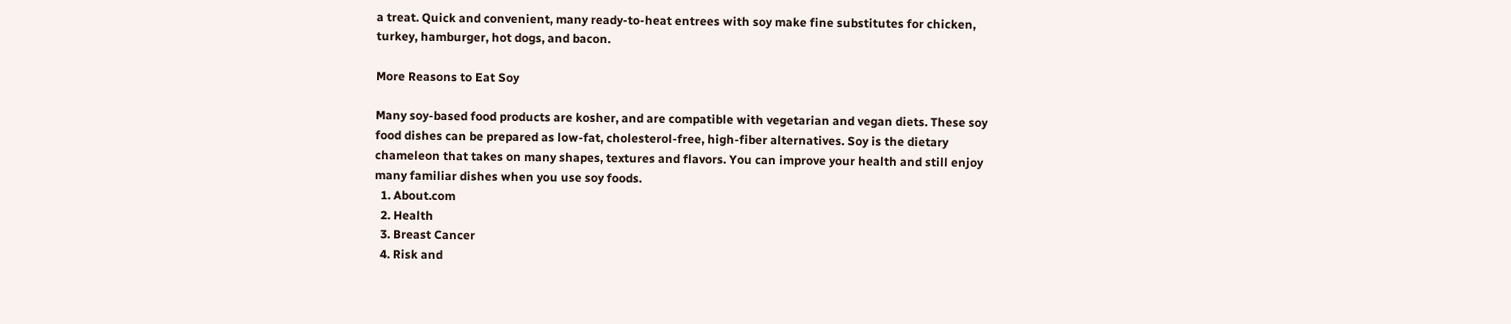a treat. Quick and convenient, many ready-to-heat entrees with soy make fine substitutes for chicken, turkey, hamburger, hot dogs, and bacon.

More Reasons to Eat Soy

Many soy-based food products are kosher, and are compatible with vegetarian and vegan diets. These soy food dishes can be prepared as low-fat, cholesterol-free, high-fiber alternatives. Soy is the dietary chameleon that takes on many shapes, textures and flavors. You can improve your health and still enjoy many familiar dishes when you use soy foods.
  1. About.com
  2. Health
  3. Breast Cancer
  4. Risk and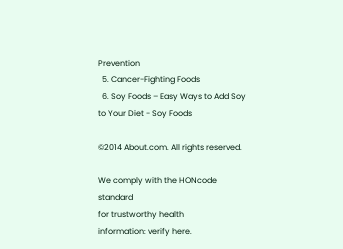Prevention
  5. Cancer-Fighting Foods
  6. Soy Foods – Easy Ways to Add Soy to Your Diet - Soy Foods

©2014 About.com. All rights reserved.

We comply with the HONcode standard
for trustworthy health
information: verify here.